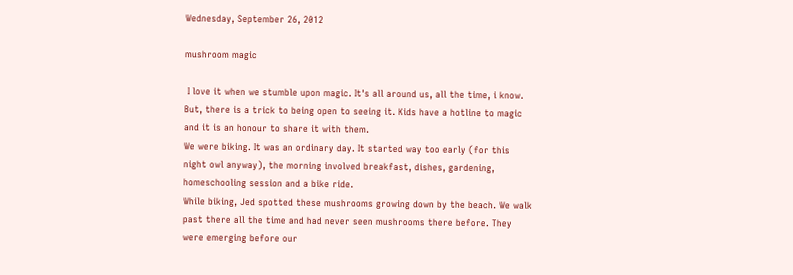Wednesday, September 26, 2012

mushroom magic

 I love it when we stumble upon magic. It's all around us, all the time, i know. But, there is a trick to being open to seeing it. Kids have a hotline to magic and it is an honour to share it with them.
We were biking. It was an ordinary day. It started way too early (for this night owl anyway), the morning involved breakfast, dishes, gardening, homeschooling session and a bike ride.
While biking, Jed spotted these mushrooms growing down by the beach. We walk past there all the time and had never seen mushrooms there before. They were emerging before our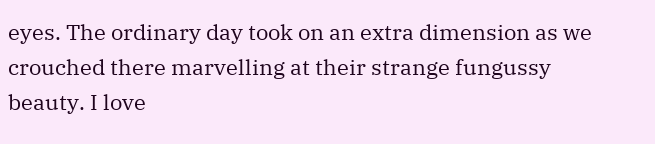eyes. The ordinary day took on an extra dimension as we crouched there marvelling at their strange fungussy beauty. I love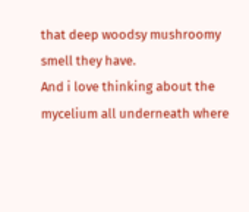that deep woodsy mushroomy smell they have.
And i love thinking about the mycelium all underneath where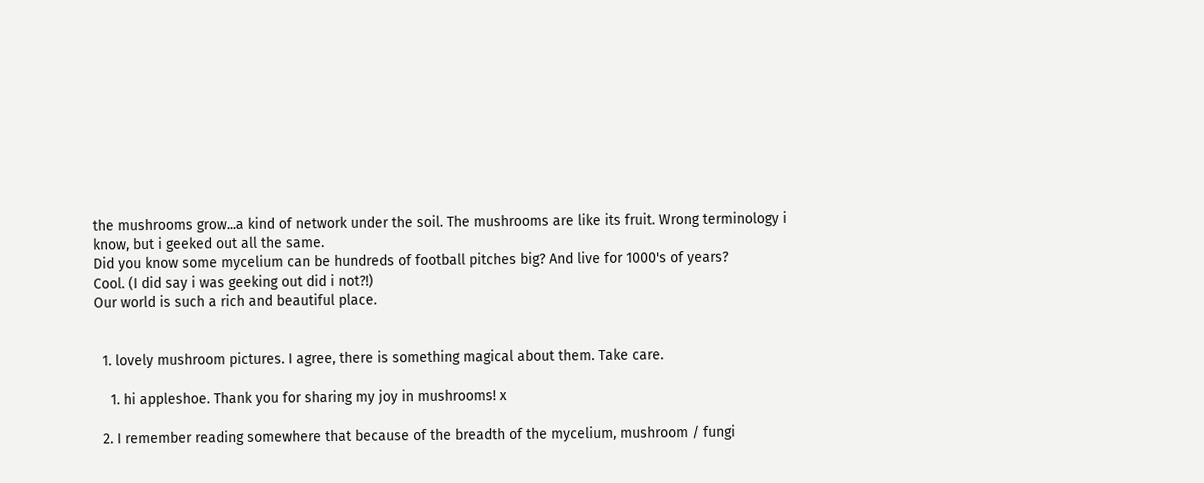the mushrooms grow...a kind of network under the soil. The mushrooms are like its fruit. Wrong terminology i know, but i geeked out all the same.
Did you know some mycelium can be hundreds of football pitches big? And live for 1000's of years?
Cool. (I did say i was geeking out did i not?!)
Our world is such a rich and beautiful place.


  1. lovely mushroom pictures. I agree, there is something magical about them. Take care.

    1. hi appleshoe. Thank you for sharing my joy in mushrooms! x

  2. I remember reading somewhere that because of the breadth of the mycelium, mushroom / fungi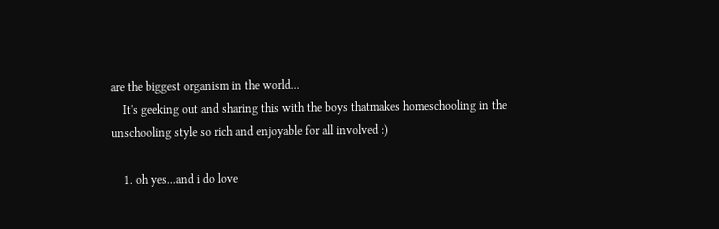are the biggest organism in the world...
    It's geeking out and sharing this with the boys thatmakes homeschooling in the unschooling style so rich and enjoyable for all involved :)

    1. oh yes...and i do love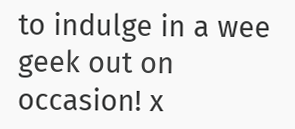to indulge in a wee geek out on occasion! x